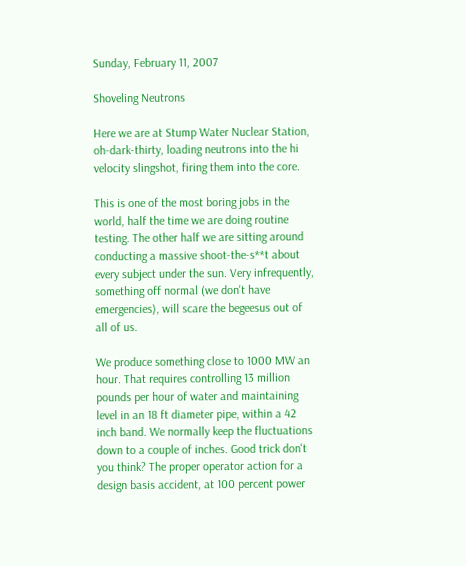Sunday, February 11, 2007

Shoveling Neutrons

Here we are at Stump Water Nuclear Station, oh-dark-thirty, loading neutrons into the hi velocity slingshot, firing them into the core.

This is one of the most boring jobs in the world, half the time we are doing routine testing. The other half we are sitting around conducting a massive shoot-the-s**t about every subject under the sun. Very infrequently, something off normal (we don't have emergencies), will scare the begeesus out of all of us.

We produce something close to 1000 MW an hour. That requires controlling 13 million pounds per hour of water and maintaining level in an 18 ft diameter pipe, within a 42 inch band. We normally keep the fluctuations down to a couple of inches. Good trick don't you think? The proper operator action for a design basis accident, at 100 percent power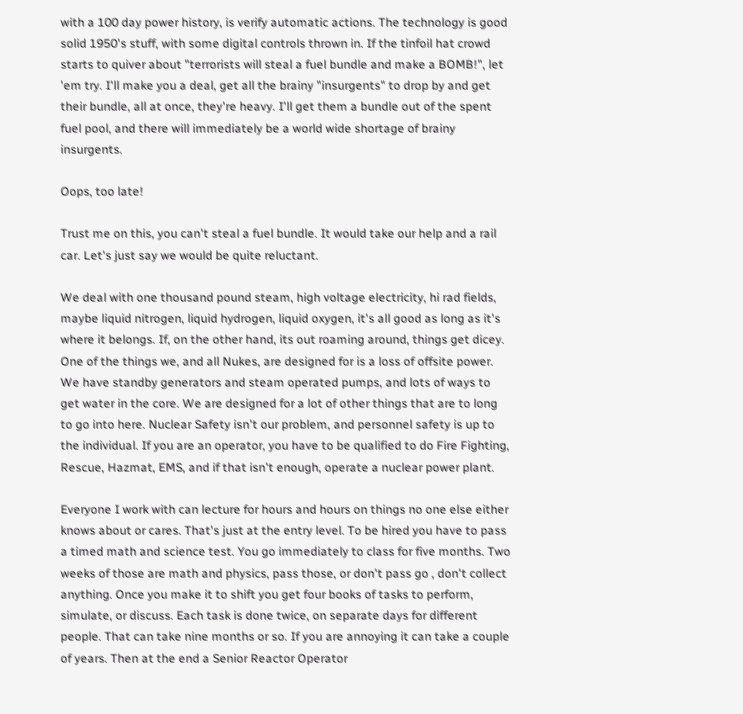with a 100 day power history, is verify automatic actions. The technology is good solid 1950's stuff, with some digital controls thrown in. If the tinfoil hat crowd starts to quiver about "terrorists will steal a fuel bundle and make a BOMB!", let 'em try. I'll make you a deal, get all the brainy "insurgents" to drop by and get their bundle, all at once, they're heavy. I'll get them a bundle out of the spent fuel pool, and there will immediately be a world wide shortage of brainy insurgents.

Oops, too late!

Trust me on this, you can't steal a fuel bundle. It would take our help and a rail car. Let's just say we would be quite reluctant.

We deal with one thousand pound steam, high voltage electricity, hi rad fields, maybe liquid nitrogen, liquid hydrogen, liquid oxygen, it's all good as long as it's where it belongs. If, on the other hand, its out roaming around, things get dicey. One of the things we, and all Nukes, are designed for is a loss of offsite power. We have standby generators and steam operated pumps, and lots of ways to get water in the core. We are designed for a lot of other things that are to long to go into here. Nuclear Safety isn't our problem, and personnel safety is up to the individual. If you are an operator, you have to be qualified to do Fire Fighting, Rescue, Hazmat, EMS, and if that isn't enough, operate a nuclear power plant.

Everyone I work with can lecture for hours and hours on things no one else either knows about or cares. That's just at the entry level. To be hired you have to pass a timed math and science test. You go immediately to class for five months. Two weeks of those are math and physics, pass those, or don't pass go , don't collect anything. Once you make it to shift you get four books of tasks to perform, simulate, or discuss. Each task is done twice, on separate days for different people. That can take nine months or so. If you are annoying it can take a couple of years. Then at the end a Senior Reactor Operator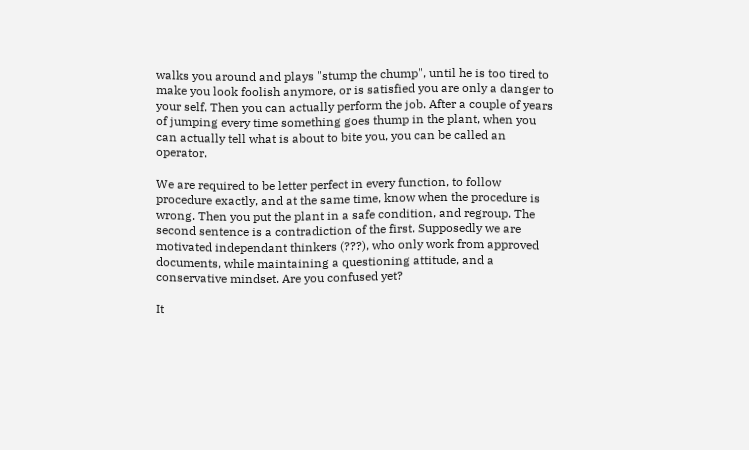walks you around and plays "stump the chump", until he is too tired to make you look foolish anymore, or is satisfied you are only a danger to your self. Then you can actually perform the job. After a couple of years of jumping every time something goes thump in the plant, when you can actually tell what is about to bite you, you can be called an operator.

We are required to be letter perfect in every function, to follow procedure exactly, and at the same time, know when the procedure is wrong. Then you put the plant in a safe condition, and regroup. The second sentence is a contradiction of the first. Supposedly we are motivated independant thinkers (???), who only work from approved documents, while maintaining a questioning attitude, and a conservative mindset. Are you confused yet?

It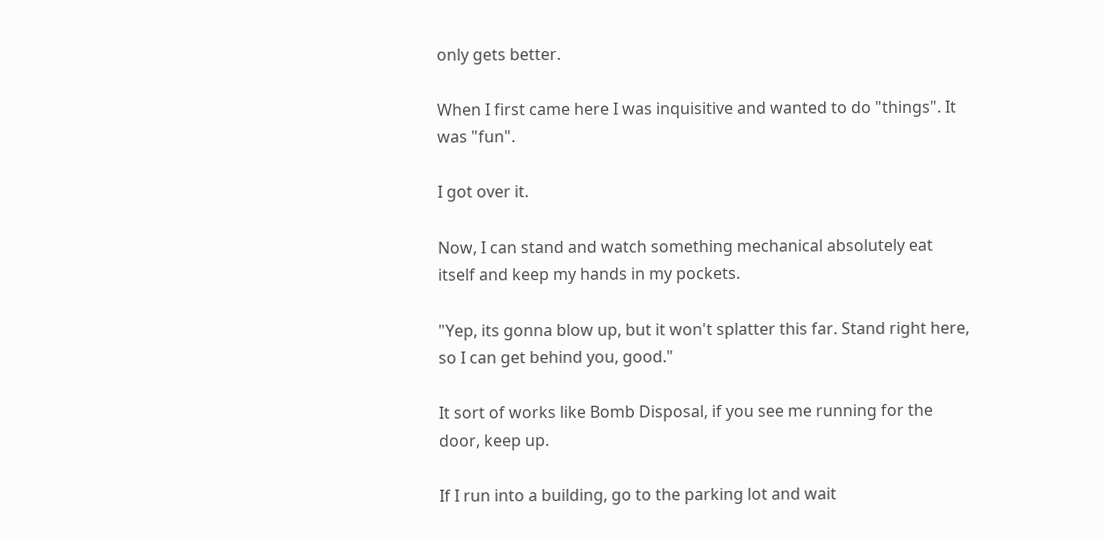only gets better.

When I first came here I was inquisitive and wanted to do "things". It was "fun".

I got over it.

Now, I can stand and watch something mechanical absolutely eat itself and keep my hands in my pockets.

"Yep, its gonna blow up, but it won't splatter this far. Stand right here, so I can get behind you, good."

It sort of works like Bomb Disposal, if you see me running for the door, keep up.

If I run into a building, go to the parking lot and wait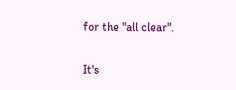for the "all clear".

It's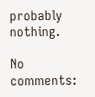probably nothing.

No comments: